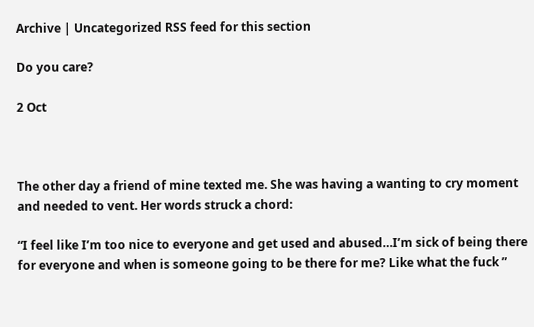Archive | Uncategorized RSS feed for this section

Do you care?

2 Oct



The other day a friend of mine texted me. She was having a wanting to cry moment and needed to vent. Her words struck a chord:

“I feel like I’m too nice to everyone and get used and abused…I’m sick of being there for everyone and when is someone going to be there for me? Like what the fuck ”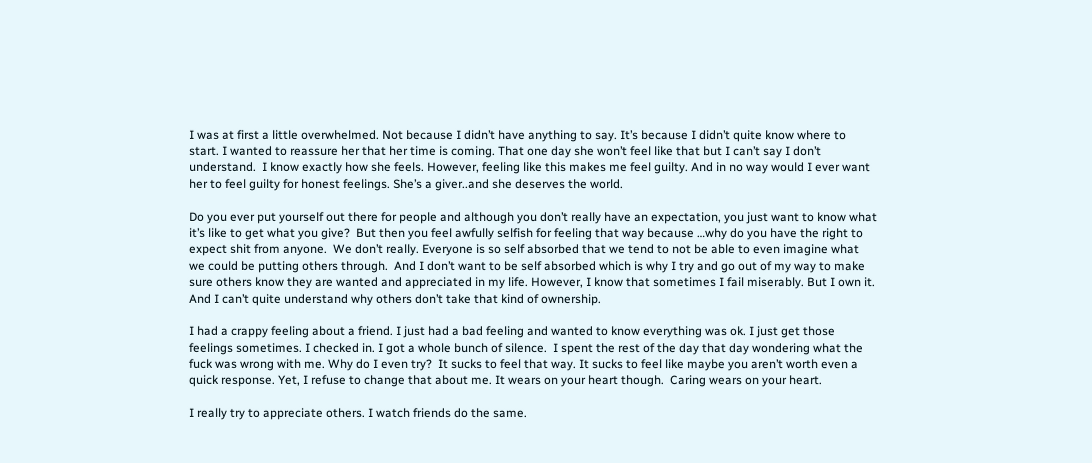I was at first a little overwhelmed. Not because I didn’t have anything to say. It’s because I didn’t quite know where to start. I wanted to reassure her that her time is coming. That one day she won’t feel like that but I can’t say I don’t understand.  I know exactly how she feels. However, feeling like this makes me feel guilty. And in no way would I ever want her to feel guilty for honest feelings. She’s a giver..and she deserves the world.

Do you ever put yourself out there for people and although you don’t really have an expectation, you just want to know what it’s like to get what you give?  But then you feel awfully selfish for feeling that way because …why do you have the right to expect shit from anyone.  We don’t really. Everyone is so self absorbed that we tend to not be able to even imagine what we could be putting others through.  And I don’t want to be self absorbed which is why I try and go out of my way to make sure others know they are wanted and appreciated in my life. However, I know that sometimes I fail miserably. But I own it. And I can’t quite understand why others don’t take that kind of ownership.

I had a crappy feeling about a friend. I just had a bad feeling and wanted to know everything was ok. I just get those feelings sometimes. I checked in. I got a whole bunch of silence.  I spent the rest of the day that day wondering what the fuck was wrong with me. Why do I even try?  It sucks to feel that way. It sucks to feel like maybe you aren’t worth even a quick response. Yet, I refuse to change that about me. It wears on your heart though.  Caring wears on your heart.

I really try to appreciate others. I watch friends do the same.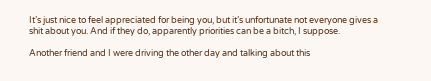It’s just nice to feel appreciated for being you, but it’s unfortunate not everyone gives a shit about you. And if they do, apparently priorities can be a bitch, I suppose.

Another friend and I were driving the other day and talking about this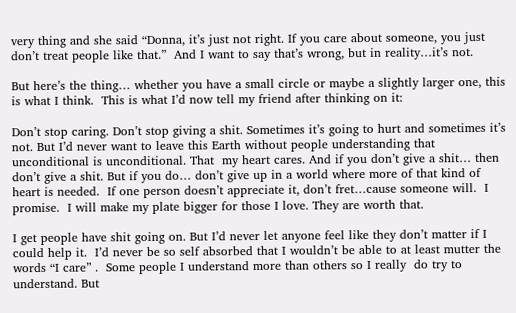very thing and she said “Donna, it’s just not right. If you care about someone, you just don’t treat people like that.”  And I want to say that’s wrong, but in reality…it’s not.

But here’s the thing… whether you have a small circle or maybe a slightly larger one, this is what I think.  This is what I’d now tell my friend after thinking on it:

Don’t stop caring. Don’t stop giving a shit. Sometimes it’s going to hurt and sometimes it’s not. But I’d never want to leave this Earth without people understanding that unconditional is unconditional. That  my heart cares. And if you don’t give a shit… then don’t give a shit. But if you do… don’t give up in a world where more of that kind of heart is needed.  If one person doesn’t appreciate it, don’t fret…cause someone will.  I promise.  I will make my plate bigger for those I love. They are worth that.

I get people have shit going on. But I’d never let anyone feel like they don’t matter if I could help it.  I’d never be so self absorbed that I wouldn’t be able to at least mutter the words “I care” .  Some people I understand more than others so I really  do try to understand. But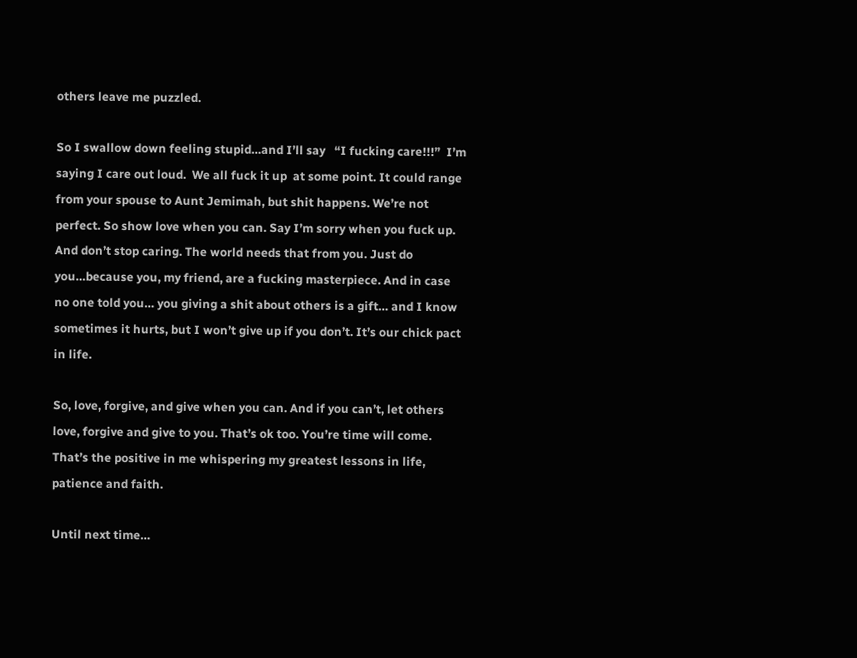others leave me puzzled.

So I swallow down feeling stupid…and I’ll say   “I fucking care!!!”  I’m saying I care out loud.  We all fuck it up  at some point. It could range from your spouse to Aunt Jemimah, but shit happens. We’re not perfect. So show love when you can. Say I’m sorry when you fuck up. And don’t stop caring. The world needs that from you. Just do you…because you, my friend, are a fucking masterpiece. And in case no one told you… you giving a shit about others is a gift… and I know sometimes it hurts, but I won’t give up if you don’t. It’s our chick pact in life.

So, love, forgive, and give when you can. And if you can’t, let others love, forgive and give to you. That’s ok too. You’re time will come. That’s the positive in me whispering my greatest lessons in life, patience and faith.

Until next time…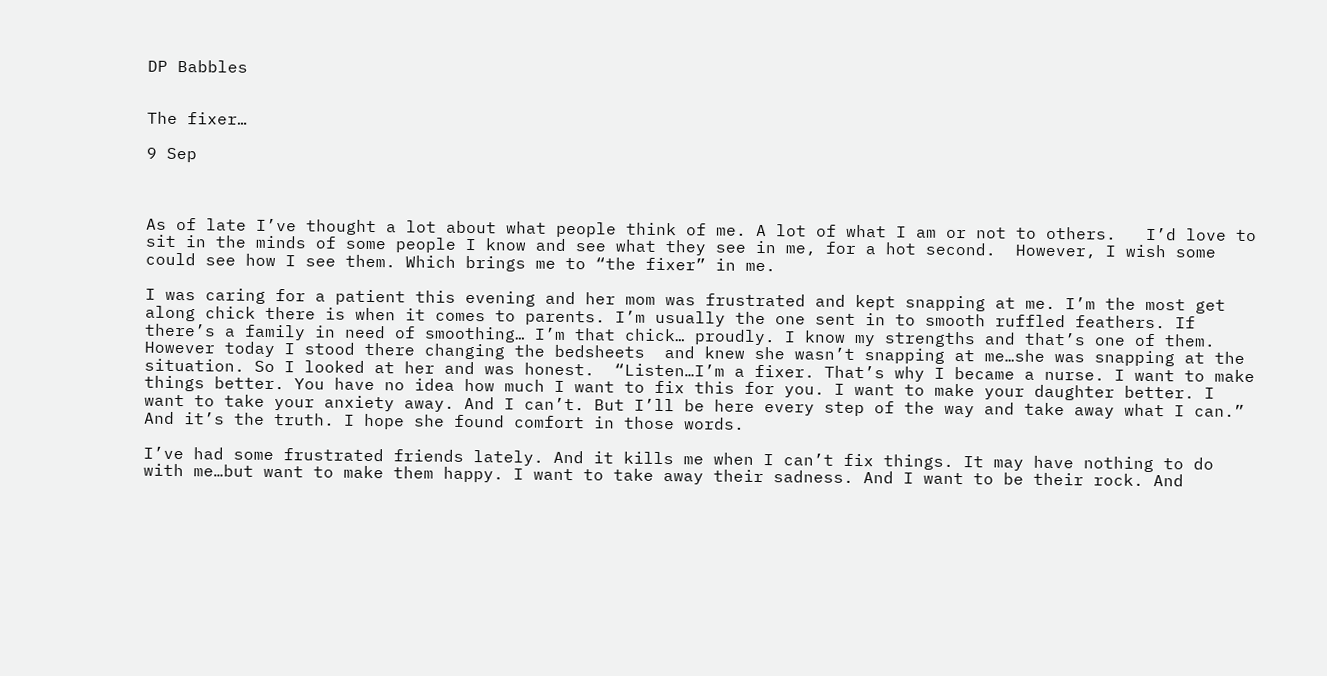DP Babbles


The fixer…

9 Sep



As of late I’ve thought a lot about what people think of me. A lot of what I am or not to others.   I’d love to sit in the minds of some people I know and see what they see in me, for a hot second.  However, I wish some could see how I see them. Which brings me to “the fixer” in me.

I was caring for a patient this evening and her mom was frustrated and kept snapping at me. I’m the most get along chick there is when it comes to parents. I’m usually the one sent in to smooth ruffled feathers. If there’s a family in need of smoothing… I’m that chick… proudly. I know my strengths and that’s one of them.  However today I stood there changing the bedsheets  and knew she wasn’t snapping at me…she was snapping at the situation. So I looked at her and was honest.  “Listen…I’m a fixer. That’s why I became a nurse. I want to make things better. You have no idea how much I want to fix this for you. I want to make your daughter better. I want to take your anxiety away. And I can’t. But I’ll be here every step of the way and take away what I can.” And it’s the truth. I hope she found comfort in those words.

I’ve had some frustrated friends lately. And it kills me when I can’t fix things. It may have nothing to do with me…but want to make them happy. I want to take away their sadness. And I want to be their rock. And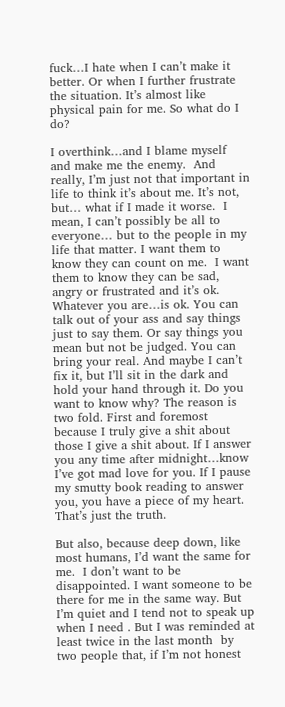fuck…I hate when I can’t make it better. Or when I further frustrate the situation. It’s almost like physical pain for me. So what do I do?

I overthink…and I blame myself and make me the enemy.  And really, I’m just not that important in life to think it’s about me. It’s not, but… what if I made it worse.  I mean, I can’t possibly be all to everyone… but to the people in my life that matter. I want them to know they can count on me.  I want them to know they can be sad, angry or frustrated and it’s ok. Whatever you are…is ok. You can talk out of your ass and say things just to say them. Or say things you mean but not be judged. You can bring your real. And maybe I can’t fix it, but I’ll sit in the dark and hold your hand through it. Do you want to know why? The reason is two fold. First and foremost because I truly give a shit about those I give a shit about. If I answer you any time after midnight…know I’ve got mad love for you. If I pause my smutty book reading to answer you, you have a piece of my heart. That’s just the truth.

But also, because deep down, like most humans, I’d want the same for me.  I don’t want to be disappointed. I want someone to be there for me in the same way. But I’m quiet and I tend not to speak up when I need . But I was reminded at least twice in the last month  by two people that, if I’m not honest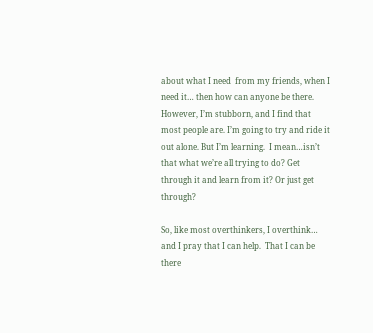about what I need  from my friends, when I need it… then how can anyone be there.  However, I’m stubborn, and I find that most people are. I’m going to try and ride it out alone. But I’m learning.  I mean…isn’t that what we’re all trying to do? Get through it and learn from it? Or just get through?

So, like most overthinkers, I overthink… and I pray that I can help.  That I can be there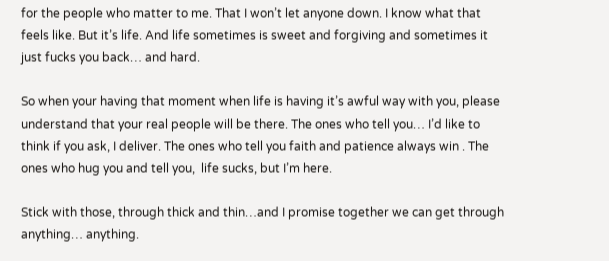for the people who matter to me. That I won’t let anyone down. I know what that feels like. But it’s life. And life sometimes is sweet and forgiving and sometimes it just fucks you back… and hard.

So when your having that moment when life is having it’s awful way with you, please understand that your real people will be there. The ones who tell you… I’d like to think if you ask, I deliver. The ones who tell you faith and patience always win . The ones who hug you and tell you,  life sucks, but I’m here.

Stick with those, through thick and thin…and I promise together we can get through anything… anything.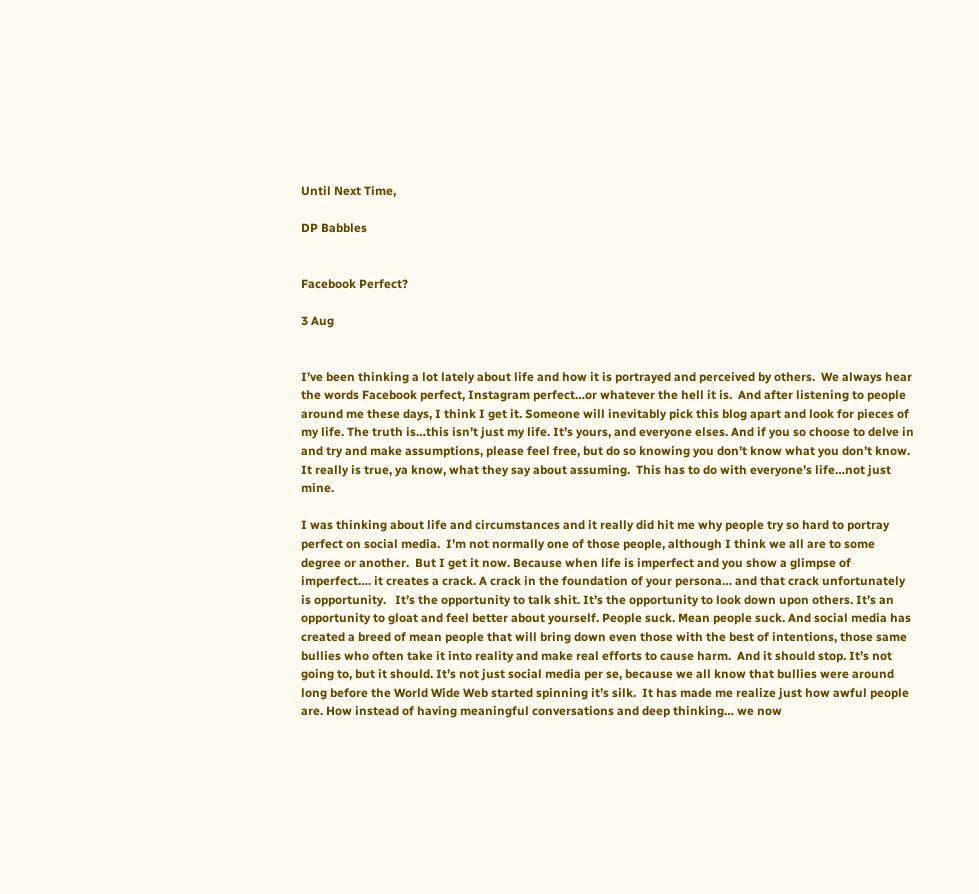Until Next Time,

DP Babbles


Facebook Perfect?

3 Aug


I’ve been thinking a lot lately about life and how it is portrayed and perceived by others.  We always hear the words Facebook perfect, Instagram perfect…or whatever the hell it is.  And after listening to people around me these days, I think I get it. Someone will inevitably pick this blog apart and look for pieces of my life. The truth is…this isn’t just my life. It’s yours, and everyone elses. And if you so choose to delve in and try and make assumptions, please feel free, but do so knowing you don’t know what you don’t know. It really is true, ya know, what they say about assuming.  This has to do with everyone’s life…not just mine.

I was thinking about life and circumstances and it really did hit me why people try so hard to portray perfect on social media.  I’m not normally one of those people, although I think we all are to some degree or another.  But I get it now. Because when life is imperfect and you show a glimpse of imperfect…. it creates a crack. A crack in the foundation of your persona… and that crack unfortunately is opportunity.   It’s the opportunity to talk shit. It’s the opportunity to look down upon others. It’s an opportunity to gloat and feel better about yourself. People suck. Mean people suck. And social media has created a breed of mean people that will bring down even those with the best of intentions, those same bullies who often take it into reality and make real efforts to cause harm.  And it should stop. It’s not going to, but it should. It’s not just social media per se, because we all know that bullies were around long before the World Wide Web started spinning it’s silk.  It has made me realize just how awful people are. How instead of having meaningful conversations and deep thinking… we now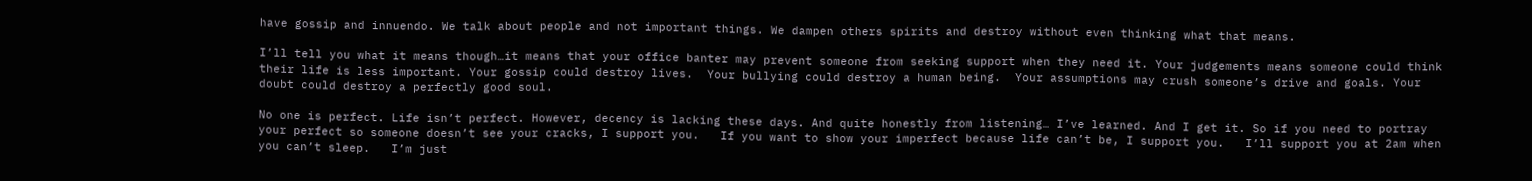have gossip and innuendo. We talk about people and not important things. We dampen others spirits and destroy without even thinking what that means.

I’ll tell you what it means though…it means that your office banter may prevent someone from seeking support when they need it. Your judgements means someone could think their life is less important. Your gossip could destroy lives.  Your bullying could destroy a human being.  Your assumptions may crush someone’s drive and goals. Your doubt could destroy a perfectly good soul.

No one is perfect. Life isn’t perfect. However, decency is lacking these days. And quite honestly from listening… I’ve learned. And I get it. So if you need to portray your perfect so someone doesn’t see your cracks, I support you.   If you want to show your imperfect because life can’t be, I support you.   I’ll support you at 2am when you can’t sleep.   I’m just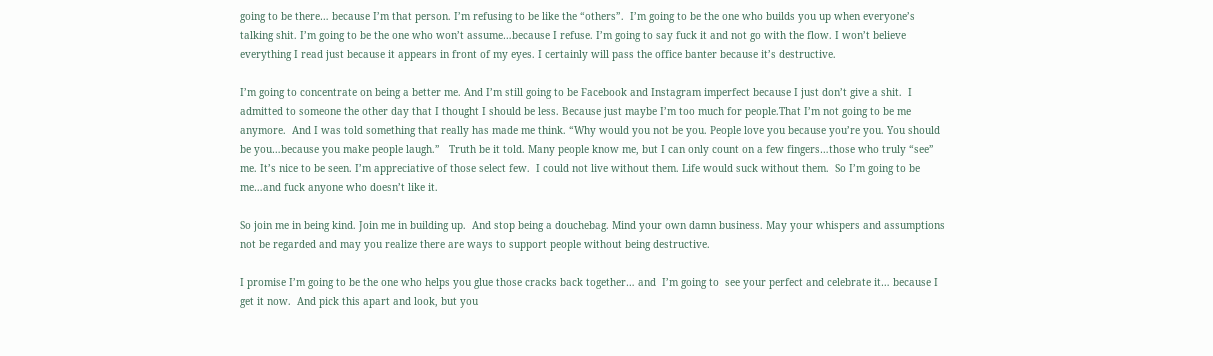going to be there… because I’m that person. I’m refusing to be like the “others”.  I’m going to be the one who builds you up when everyone’s talking shit. I’m going to be the one who won’t assume…because I refuse. I’m going to say fuck it and not go with the flow. I won’t believe everything I read just because it appears in front of my eyes. I certainly will pass the office banter because it’s destructive.

I’m going to concentrate on being a better me. And I’m still going to be Facebook and Instagram imperfect because I just don’t give a shit.  I admitted to someone the other day that I thought I should be less. Because just maybe I’m too much for people.That I’m not going to be me anymore.  And I was told something that really has made me think. “Why would you not be you. People love you because you’re you. You should be you…because you make people laugh.”   Truth be it told. Many people know me, but I can only count on a few fingers…those who truly “see” me. It’s nice to be seen. I’m appreciative of those select few.  I could not live without them. Life would suck without them.  So I’m going to be me…and fuck anyone who doesn’t like it.

So join me in being kind. Join me in building up.  And stop being a douchebag. Mind your own damn business. May your whispers and assumptions not be regarded and may you realize there are ways to support people without being destructive.

I promise I’m going to be the one who helps you glue those cracks back together… and  I’m going to  see your perfect and celebrate it… because I get it now.  And pick this apart and look, but you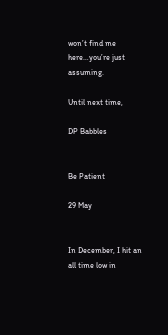won’t find me here…you’re just assuming.

Until next time,

DP Babbles


Be Patient

29 May


In December, I hit an all time low in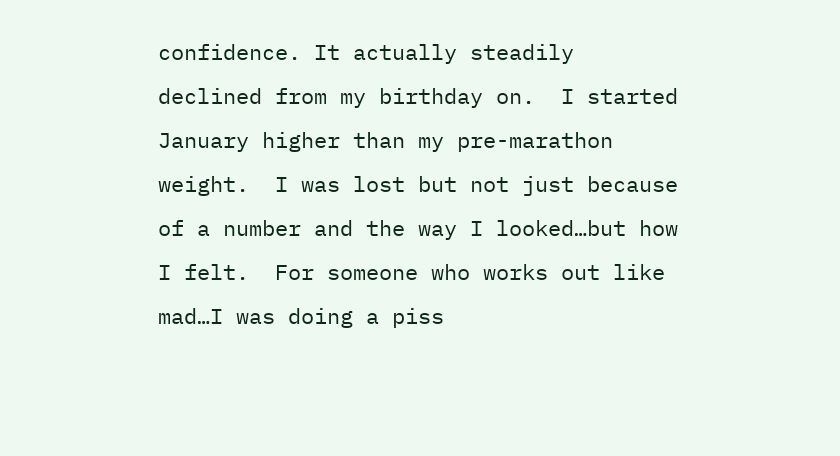confidence. It actually steadily declined from my birthday on.  I started January higher than my pre-marathon  weight.  I was lost but not just because of a number and the way I looked…but how I felt.  For someone who works out like mad…I was doing a piss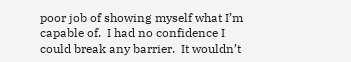poor job of showing myself what I’m capable of.  I had no confidence I could break any barrier.  It wouldn’t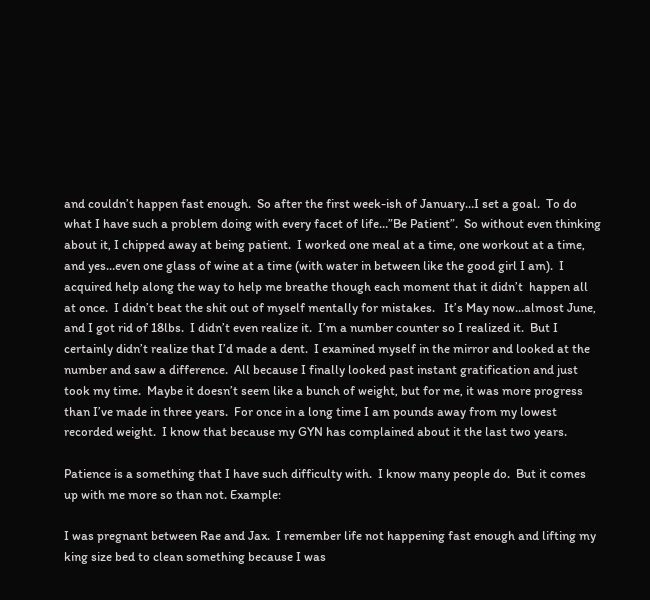and couldn’t happen fast enough.  So after the first week-ish of January…I set a goal.  To do what I have such a problem doing with every facet of life…”Be Patient”.  So without even thinking about it, I chipped away at being patient.  I worked one meal at a time, one workout at a time, and yes…even one glass of wine at a time (with water in between like the good girl I am).  I acquired help along the way to help me breathe though each moment that it didn’t  happen all at once.  I didn’t beat the shit out of myself mentally for mistakes.   It’s May now…almost June, and I got rid of 18lbs.  I didn’t even realize it.  I’m a number counter so I realized it.  But I certainly didn’t realize that I’d made a dent.  I examined myself in the mirror and looked at the number and saw a difference.  All because I finally looked past instant gratification and just took my time.  Maybe it doesn’t seem like a bunch of weight, but for me, it was more progress than I’ve made in three years.  For once in a long time I am pounds away from my lowest recorded weight.  I know that because my GYN has complained about it the last two years.

Patience is a something that I have such difficulty with.  I know many people do.  But it comes up with me more so than not. Example:

I was pregnant between Rae and Jax.  I remember life not happening fast enough and lifting my king size bed to clean something because I was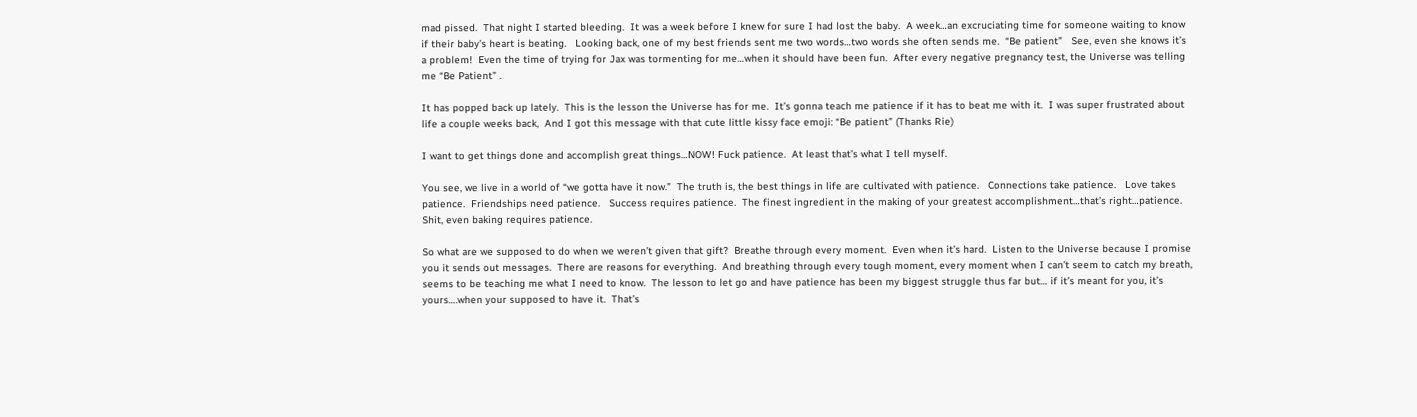mad pissed.  That night I started bleeding.  It was a week before I knew for sure I had lost the baby.  A week…an excruciating time for someone waiting to know if their baby’s heart is beating.   Looking back, one of my best friends sent me two words…two words she often sends me.  “Be patient”   See, even she knows it’s a problem!  Even the time of trying for Jax was tormenting for me…when it should have been fun.  After every negative pregnancy test, the Universe was telling me “Be Patient” .

It has popped back up lately.  This is the lesson the Universe has for me.  It’s gonna teach me patience if it has to beat me with it.  I was super frustrated about life a couple weeks back,  And I got this message with that cute little kissy face emoji: “Be patient” (Thanks Rie)

I want to get things done and accomplish great things…NOW! Fuck patience.  At least that’s what I tell myself.

You see, we live in a world of “we gotta have it now.”  The truth is, the best things in life are cultivated with patience.   Connections take patience.   Love takes patience.  Friendships need patience.   Success requires patience.  The finest ingredient in the making of your greatest accomplishment…that’s right…patience. Shit, even baking requires patience.

So what are we supposed to do when we weren’t given that gift?  Breathe through every moment.  Even when it’s hard.  Listen to the Universe because I promise you it sends out messages.  There are reasons for everything.  And breathing through every tough moment, every moment when I can’t seem to catch my breath, seems to be teaching me what I need to know.  The lesson to let go and have patience has been my biggest struggle thus far but… if it’s meant for you, it’s yours….when your supposed to have it.  That’s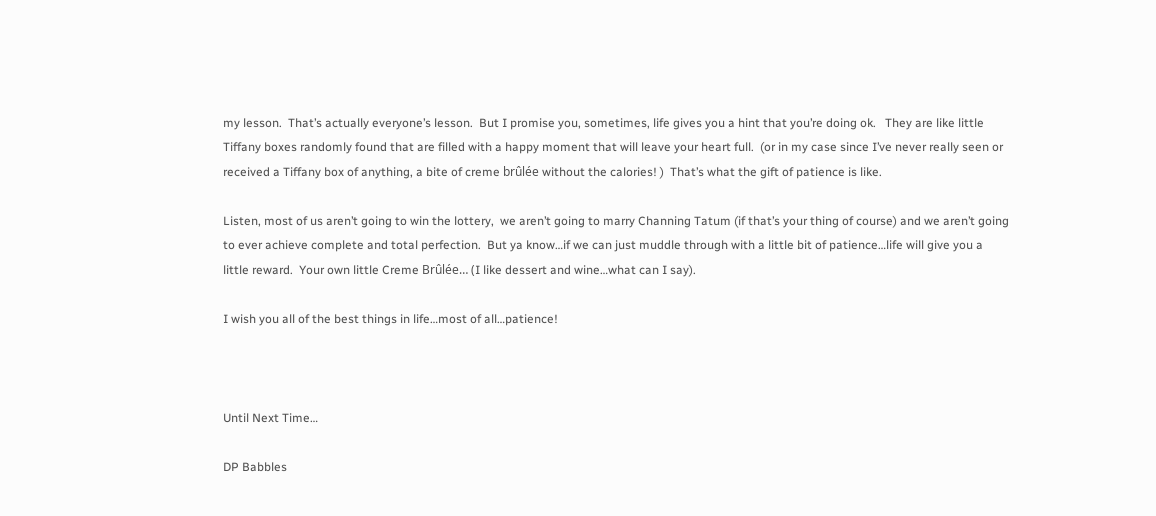my lesson.  That’s actually everyone’s lesson.  But I promise you, sometimes, life gives you a hint that you’re doing ok.   They are like little Tiffany boxes randomly found that are filled with a happy moment that will leave your heart full.  (or in my case since I’ve never really seen or received a Tiffany box of anything, a bite of creme brûlée without the calories! )  That’s what the gift of patience is like.

Listen, most of us aren’t going to win the lottery,  we aren’t going to marry Channing Tatum (if that’s your thing of course) and we aren’t going to ever achieve complete and total perfection.  But ya know…if we can just muddle through with a little bit of patience…life will give you a little reward.  Your own little Creme Brûlée… (I like dessert and wine…what can I say).

I wish you all of the best things in life…most of all…patience!



Until Next Time…

DP Babbles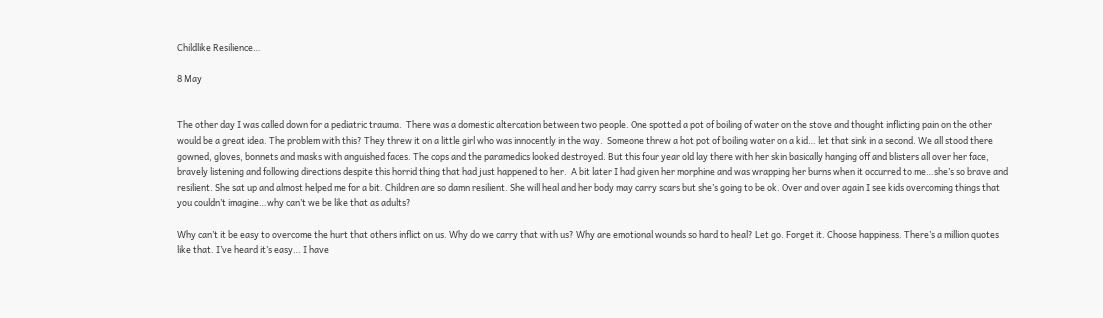Childlike Resilience…

8 May


The other day I was called down for a pediatric trauma.  There was a domestic altercation between two people. One spotted a pot of boiling of water on the stove and thought inflicting pain on the other would be a great idea. The problem with this? They threw it on a little girl who was innocently in the way.  Someone threw a hot pot of boiling water on a kid… let that sink in a second. We all stood there gowned, gloves, bonnets and masks with anguished faces. The cops and the paramedics looked destroyed. But this four year old lay there with her skin basically hanging off and blisters all over her face, bravely listening and following directions despite this horrid thing that had just happened to her.  A bit later I had given her morphine and was wrapping her burns when it occurred to me…she’s so brave and resilient. She sat up and almost helped me for a bit. Children are so damn resilient. She will heal and her body may carry scars but she’s going to be ok. Over and over again I see kids overcoming things that you couldn’t imagine…why can’t we be like that as adults?

Why can’t it be easy to overcome the hurt that others inflict on us. Why do we carry that with us? Why are emotional wounds so hard to heal? Let go. Forget it. Choose happiness. There’s a million quotes like that. I’ve heard it’s easy… I have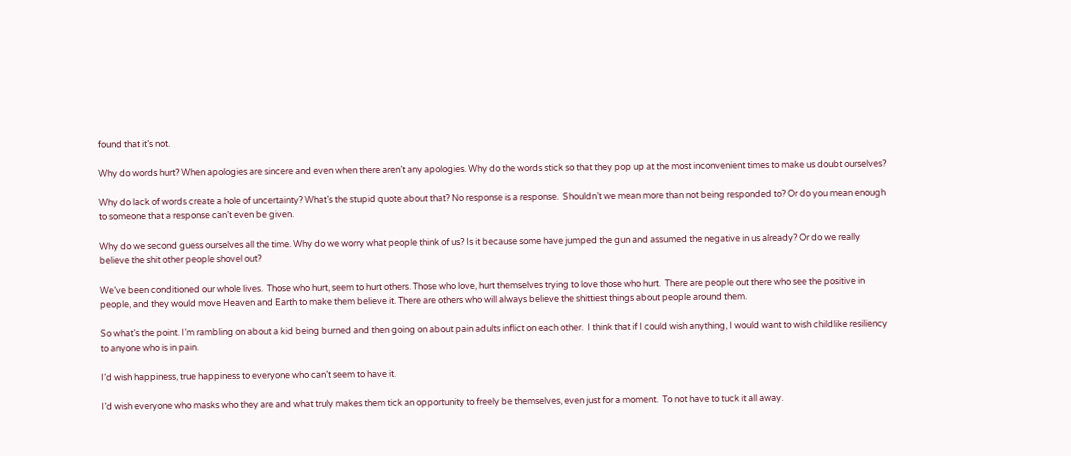found that it’s not.

Why do words hurt? When apologies are sincere and even when there aren’t any apologies. Why do the words stick so that they pop up at the most inconvenient times to make us doubt ourselves?

Why do lack of words create a hole of uncertainty? What’s the stupid quote about that? No response is a response.  Shouldn’t we mean more than not being responded to? Or do you mean enough to someone that a response can’t even be given.

Why do we second guess ourselves all the time. Why do we worry what people think of us? Is it because some have jumped the gun and assumed the negative in us already? Or do we really believe the shit other people shovel out?

We’ve been conditioned our whole lives.  Those who hurt, seem to hurt others. Those who love, hurt themselves trying to love those who hurt.  There are people out there who see the positive in people, and they would move Heaven and Earth to make them believe it. There are others who will always believe the shittiest things about people around them.

So what’s the point. I’m rambling on about a kid being burned and then going on about pain adults inflict on each other.  I think that if I could wish anything, I would want to wish childlike resiliency to anyone who is in pain.

I’d wish happiness, true happiness to everyone who can’t seem to have it.

I’d wish everyone who masks who they are and what truly makes them tick an opportunity to freely be themselves, even just for a moment.  To not have to tuck it all away.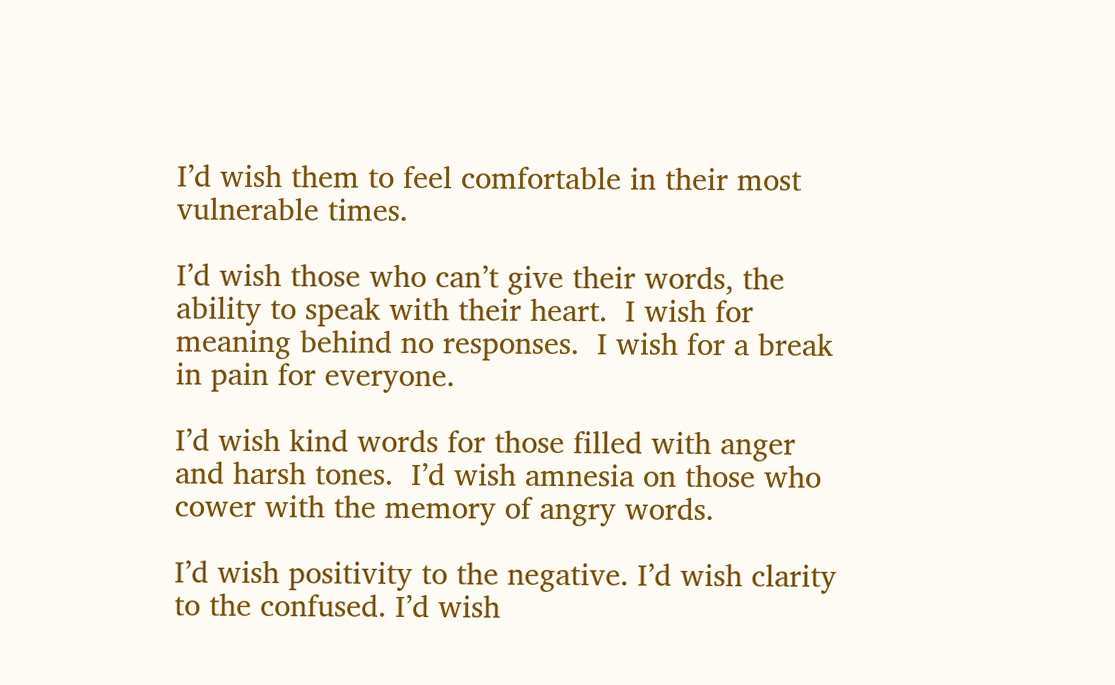I’d wish them to feel comfortable in their most vulnerable times.

I’d wish those who can’t give their words, the ability to speak with their heart.  I wish for meaning behind no responses.  I wish for a break in pain for everyone.

I’d wish kind words for those filled with anger and harsh tones.  I’d wish amnesia on those who cower with the memory of angry words.

I’d wish positivity to the negative. I’d wish clarity to the confused. I’d wish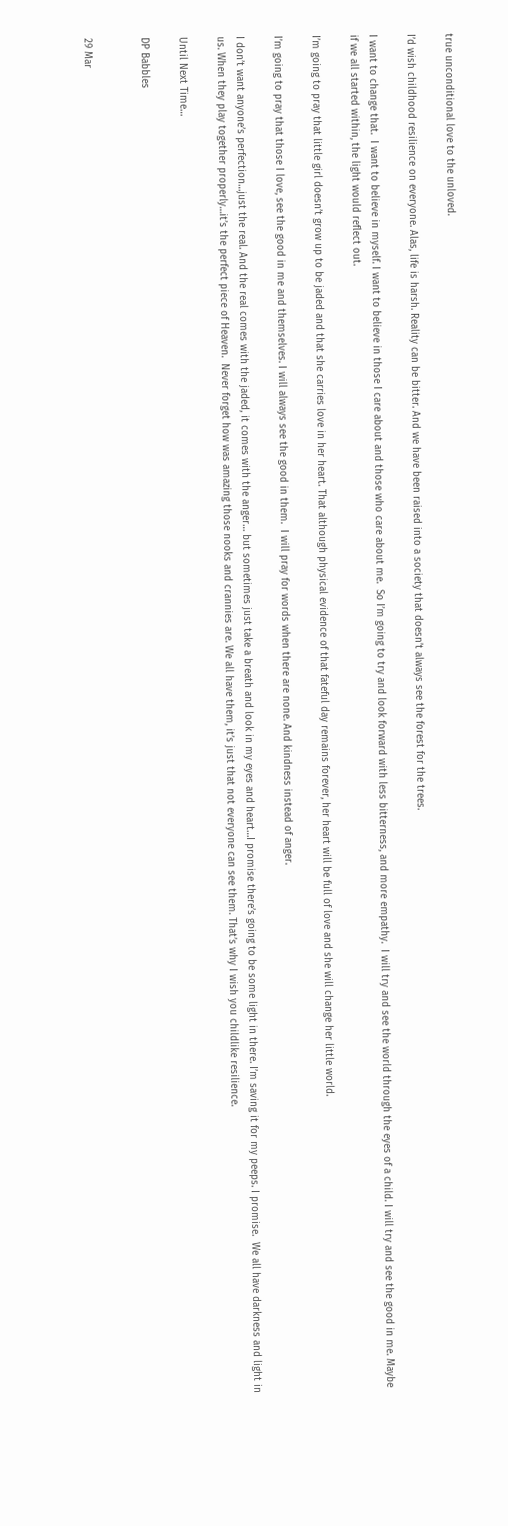true unconditional love to the unloved.

I’d wish childhood resilience on everyone. Alas, life is harsh. Reality can be bitter. And we have been raised into a society that doesn’t always see the forest for the trees.

I want to change that.  I want to believe in myself. I want to believe in those I care about and those who care about me.  So I’m going to try and look forward with less bitterness, and more empathy.  I will try and see the world through the eyes of a child. I will try and see the good in me. Maybe if we all started within, the light would reflect out.

I’m going to pray that little girl doesn’t grow up to be jaded and that she carries love in her heart. That although physical evidence of that fateful day remains forever, her heart will be full of love and she will change her little world.

I’m going to pray that those I love, see the good in me and themselves. I will always see the good in them.  I will pray for words when there are none. And kindness instead of anger.

I don’t want anyone’s perfection…just the real. And the real comes with the jaded, it comes with the anger… but sometimes just take a breath and look in my eyes and heart…I promise there’s going to be some light in there. I’m saving it for my peeps. I promise.  We all have darkness and light in us. When they play together properly…it’s the perfect piece of Heaven.  Never forget how was amazing those nooks and crannies are. We all have them, it’s just that not everyone can see them. That’s why I wish you childlike resilience.

Until Next Time…

DP Babbles


29 Mar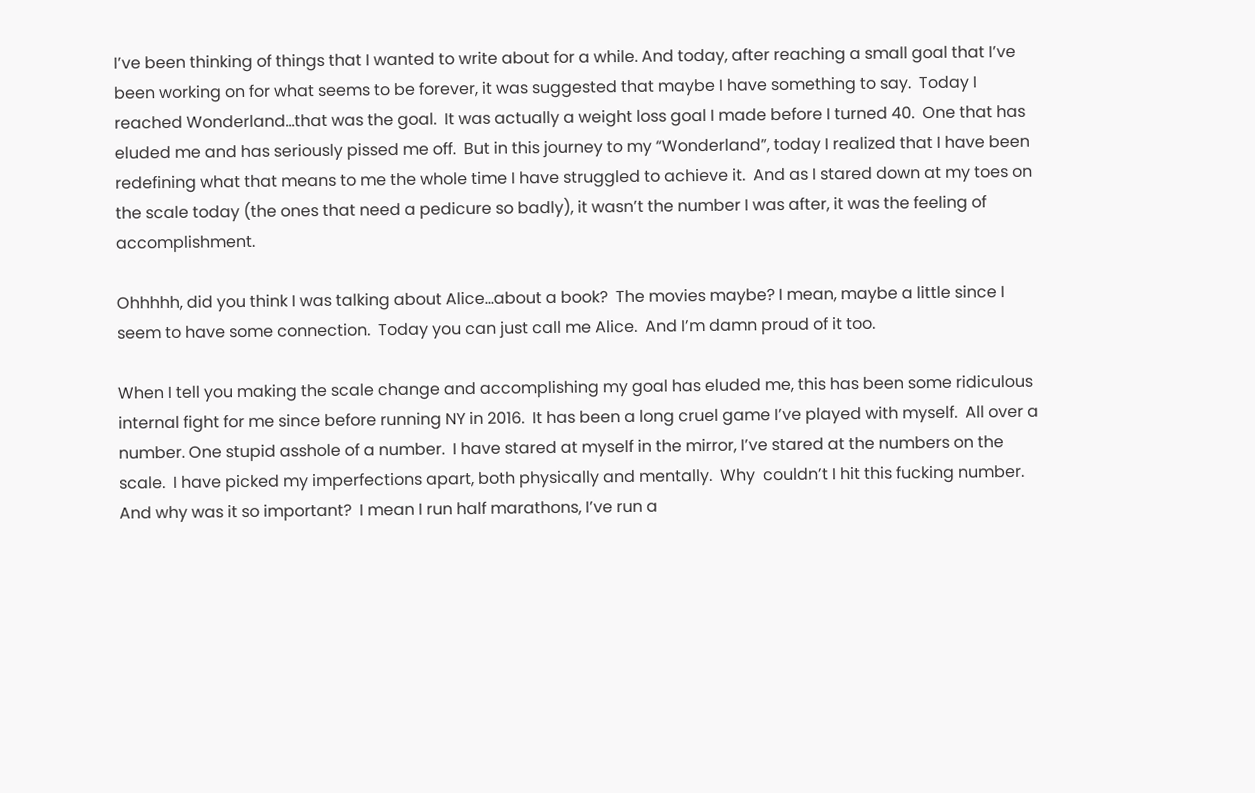I’ve been thinking of things that I wanted to write about for a while. And today, after reaching a small goal that I’ve been working on for what seems to be forever, it was suggested that maybe I have something to say.  Today I reached Wonderland…that was the goal.  It was actually a weight loss goal I made before I turned 40.  One that has eluded me and has seriously pissed me off.  But in this journey to my “Wonderland”, today I realized that I have been redefining what that means to me the whole time I have struggled to achieve it.  And as I stared down at my toes on the scale today (the ones that need a pedicure so badly), it wasn’t the number I was after, it was the feeling of accomplishment.

Ohhhhh, did you think I was talking about Alice…about a book?  The movies maybe? I mean, maybe a little since I seem to have some connection.  Today you can just call me Alice.  And I’m damn proud of it too.

When I tell you making the scale change and accomplishing my goal has eluded me, this has been some ridiculous internal fight for me since before running NY in 2016.  It has been a long cruel game I’ve played with myself.  All over a number. One stupid asshole of a number.  I have stared at myself in the mirror, I’ve stared at the numbers on the scale.  I have picked my imperfections apart, both physically and mentally.  Why  couldn’t I hit this fucking number.  And why was it so important?  I mean I run half marathons, I’ve run a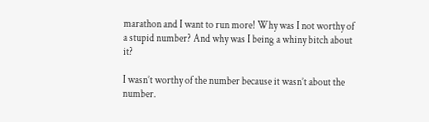marathon and I want to run more! Why was I not worthy of a stupid number? And why was I being a whiny bitch about it?

I wasn’t worthy of the number because it wasn’t about the number.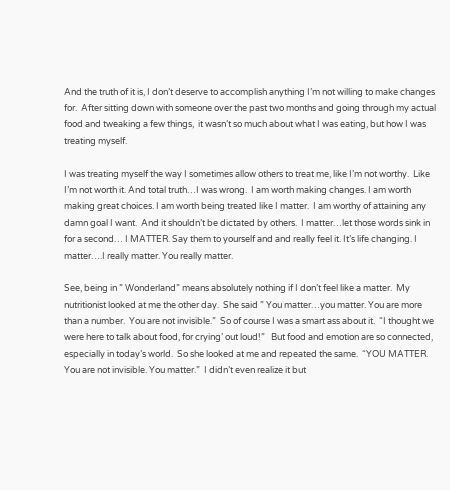And the truth of it is, I don’t deserve to accomplish anything I’m not willing to make changes for.  After sitting down with someone over the past two months and going through my actual food and tweaking a few things,  it wasn’t so much about what I was eating, but how I was treating myself.

I was treating myself the way I sometimes allow others to treat me, like I’m not worthy.  Like I’m not worth it. And total truth…I was wrong.  I am worth making changes. I am worth making great choices. I am worth being treated like I matter.  I am worthy of attaining any damn goal I want.  And it shouldn’t be dictated by others.  I matter…let those words sink in for a second… I MATTER. Say them to yourself and and really feel it. It’s life changing. I matter….I really matter. You really matter.

See, being in ” Wonderland” means absolutely nothing if I don’t feel like a matter.  My nutritionist looked at me the other day.  She said ” You matter…you matter. You are more than a number.  You are not invisible.”  So of course I was a smart ass about it.  “I thought we were here to talk about food, for crying’ out loud!”   But food and emotion are so connected, especially in today’s world.  So she looked at me and repeated the same.  “YOU MATTER.  You are not invisible. You matter.”  I didn’t even realize it but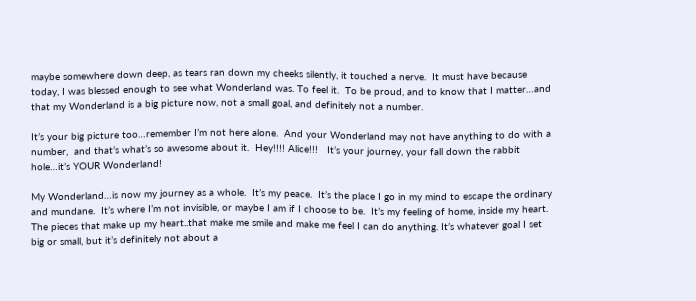maybe somewhere down deep, as tears ran down my cheeks silently, it touched a nerve.  It must have because today, I was blessed enough to see what Wonderland was. To feel it.  To be proud, and to know that I matter…and that my Wonderland is a big picture now, not a small goal, and definitely not a number.

It’s your big picture too…remember I’m not here alone.  And your Wonderland may not have anything to do with a number,  and that’s what’s so awesome about it.  Hey!!!! Alice!!!   It’s your journey, your fall down the rabbit hole…it’s YOUR Wonderland!

My Wonderland…is now my journey as a whole.  It’s my peace.  It’s the place I go in my mind to escape the ordinary and mundane.  It’s where I’m not invisible, or maybe I am if I choose to be.  It’s my feeling of home, inside my heart. The pieces that make up my heart..that make me smile and make me feel I can do anything. It’s whatever goal I set big or small, but it’s definitely not about a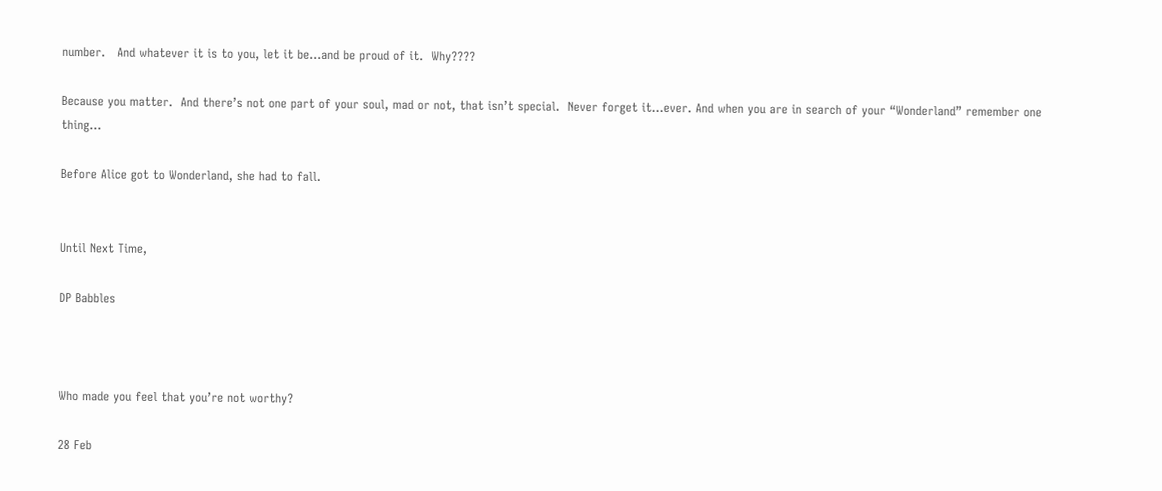number.   And whatever it is to you, let it be…and be proud of it.  Why????

Because you matter.  And there’s not one part of your soul, mad or not, that isn’t special.  Never forget it…ever. And when you are in search of your “Wonderland” remember one thing…

Before Alice got to Wonderland, she had to fall.


Until Next Time,

DP Babbles



Who made you feel that you’re not worthy?

28 Feb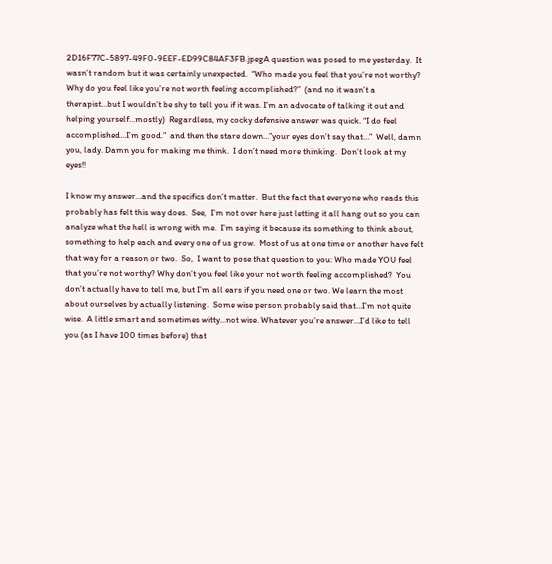2D16F77C-5897-49F0-9EEF-ED99C84AF3FB.jpegA question was posed to me yesterday.  It wasn’t random but it was certainly unexpected.  “Who made you feel that you’re not worthy?  Why do you feel like you’re not worth feeling accomplished?”  (and no it wasn’t a therapist…but I wouldn’t be shy to tell you if it was. I’m an advocate of talking it out and helping yourself…mostly)  Regardless, my cocky defensive answer was quick. “I do feel accomplished…I’m good.”  and then the stare down…”your eyes don’t say that…”  Well, damn you, lady. Damn you for making me think.  I don’t need more thinking.  Don’t look at my eyes!!

I know my answer…and the specifics don’t matter.  But the fact that everyone who reads this probably has felt this way does.  See,  I’m not over here just letting it all hang out so you can analyze what the hell is wrong with me.  I’m saying it because its something to think about, something to help each and every one of us grow.  Most of us at one time or another have felt that way for a reason or two.  So,  I want to pose that question to you: Who made YOU feel that you’re not worthy? Why don’t you feel like your not worth feeling accomplished?  You don’t actually have to tell me, but I’m all ears if you need one or two. We learn the most about ourselves by actually listening.  Some wise person probably said that…I’m not quite wise.  A little smart and sometimes witty…not wise. Whatever you’re answer…I’d like to tell you (as I have 100 times before) that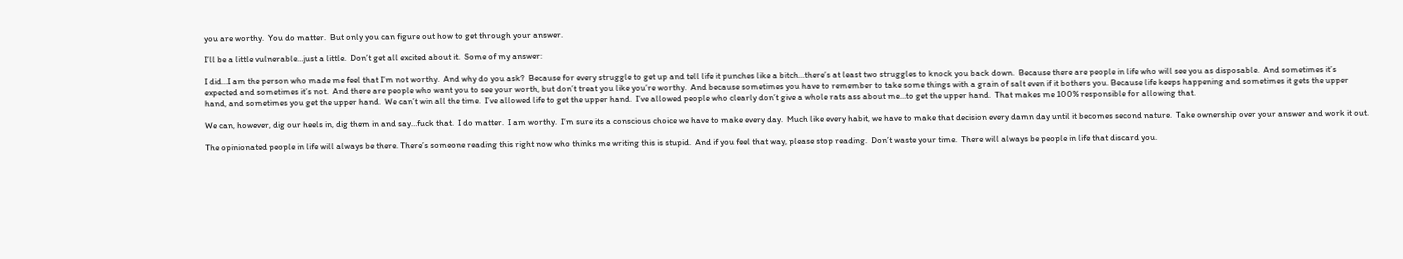you are worthy.  You do matter.  But only you can figure out how to get through your answer.

I’ll be a little vulnerable…just a little.  Don’t get all excited about it.  Some of my answer:

I did…I am the person who made me feel that I’m not worthy.  And why do you ask?  Because for every struggle to get up and tell life it punches like a bitch…there’s at least two struggles to knock you back down.  Because there are people in life who will see you as disposable.  And sometimes it’s expected and sometimes it’s not.  And there are people who want you to see your worth, but don’t treat you like you’re worthy.  And because sometimes you have to remember to take some things with a grain of salt even if it bothers you. Because life keeps happening and sometimes it gets the upper hand, and sometimes you get the upper hand.  We can’t win all the time.  I’ve allowed life to get the upper hand.  I’ve allowed people who clearly don’t give a whole rats ass about me…to get the upper hand.  That makes me 100% responsible for allowing that.

We can, however, dig our heels in, dig them in and say…fuck that.  I do matter.  I am worthy.  I’m sure its a conscious choice we have to make every day.  Much like every habit, we have to make that decision every damn day until it becomes second nature.  Take ownership over your answer and work it out.

The opinionated people in life will always be there. There’s someone reading this right now who thinks me writing this is stupid.  And if you feel that way, please stop reading.  Don’t waste your time.  There will always be people in life that discard you.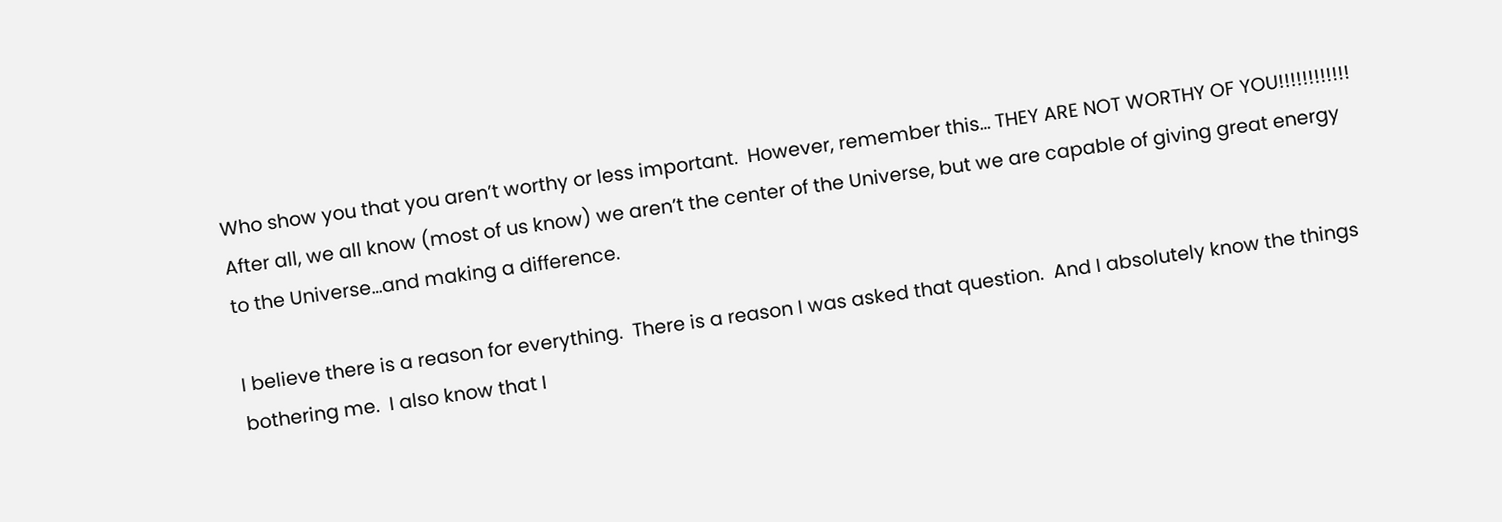Who show you that you aren’t worthy or less important.  However, remember this… THEY ARE NOT WORTHY OF YOU!!!!!!!!!!!!  After all, we all know (most of us know) we aren’t the center of the Universe, but we are capable of giving great energy to the Universe…and making a difference.

I believe there is a reason for everything.  There is a reason I was asked that question.  And I absolutely know the things bothering me.  I also know that I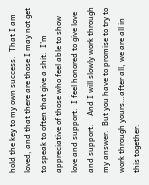hold the key to my own success.  That I am loved, and that there are those I may not get to speak to often that give a shit.  I’m appreciative of those who feel able to show love and support.  I feel honored to give love and support.    And I will slowly work through my answer.  But you have to promise to try to work through yours…after all, we are all in this together.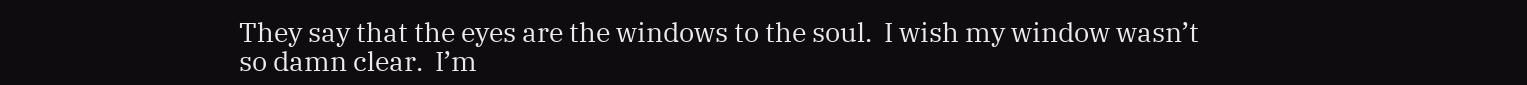They say that the eyes are the windows to the soul.  I wish my window wasn’t so damn clear.  I’m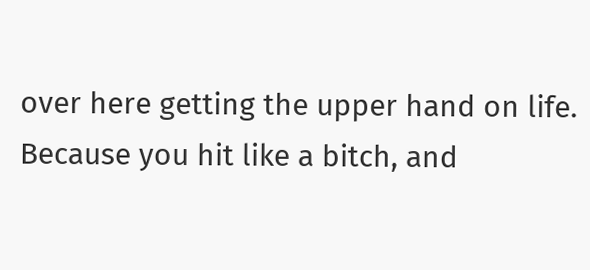over here getting the upper hand on life.  Because you hit like a bitch, and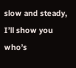slow and steady, I’ll show you who’s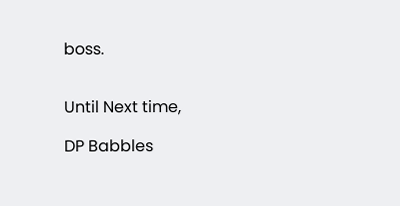boss.


Until Next time,

DP Babbles